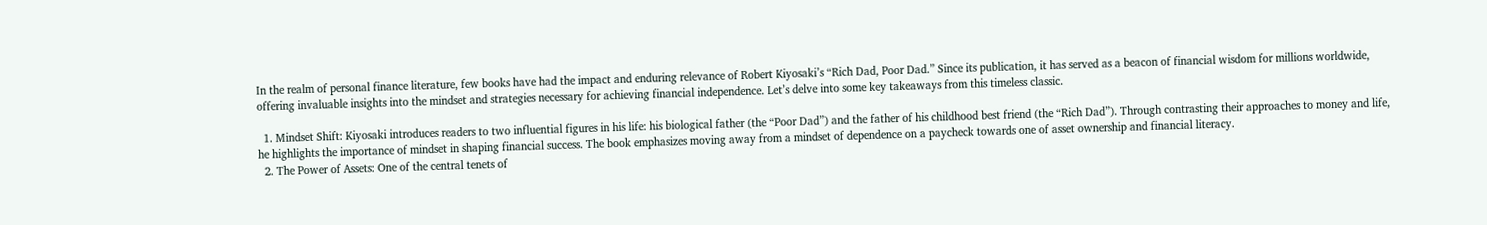In the realm of personal finance literature, few books have had the impact and enduring relevance of Robert Kiyosaki’s “Rich Dad, Poor Dad.” Since its publication, it has served as a beacon of financial wisdom for millions worldwide, offering invaluable insights into the mindset and strategies necessary for achieving financial independence. Let’s delve into some key takeaways from this timeless classic.

  1. Mindset Shift: Kiyosaki introduces readers to two influential figures in his life: his biological father (the “Poor Dad”) and the father of his childhood best friend (the “Rich Dad”). Through contrasting their approaches to money and life, he highlights the importance of mindset in shaping financial success. The book emphasizes moving away from a mindset of dependence on a paycheck towards one of asset ownership and financial literacy.
  2. The Power of Assets: One of the central tenets of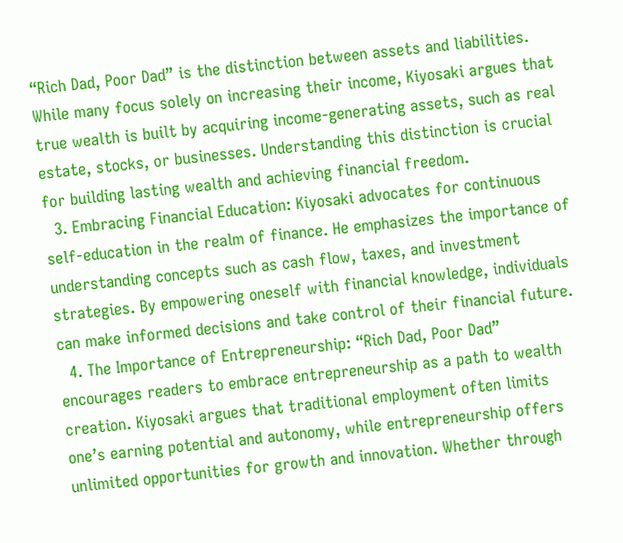“Rich Dad, Poor Dad” is the distinction between assets and liabilities. While many focus solely on increasing their income, Kiyosaki argues that true wealth is built by acquiring income-generating assets, such as real estate, stocks, or businesses. Understanding this distinction is crucial for building lasting wealth and achieving financial freedom.
  3. Embracing Financial Education: Kiyosaki advocates for continuous self-education in the realm of finance. He emphasizes the importance of understanding concepts such as cash flow, taxes, and investment strategies. By empowering oneself with financial knowledge, individuals can make informed decisions and take control of their financial future.
  4. The Importance of Entrepreneurship: “Rich Dad, Poor Dad” encourages readers to embrace entrepreneurship as a path to wealth creation. Kiyosaki argues that traditional employment often limits one’s earning potential and autonomy, while entrepreneurship offers unlimited opportunities for growth and innovation. Whether through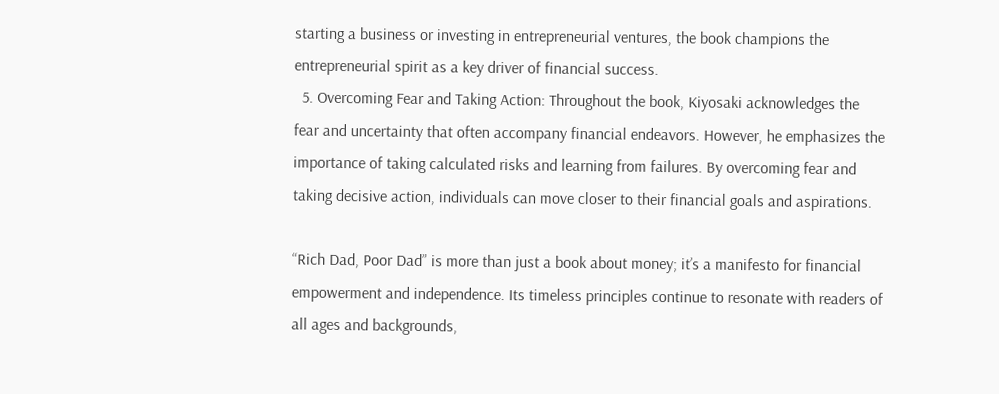starting a business or investing in entrepreneurial ventures, the book champions the entrepreneurial spirit as a key driver of financial success.
  5. Overcoming Fear and Taking Action: Throughout the book, Kiyosaki acknowledges the fear and uncertainty that often accompany financial endeavors. However, he emphasizes the importance of taking calculated risks and learning from failures. By overcoming fear and taking decisive action, individuals can move closer to their financial goals and aspirations.

“Rich Dad, Poor Dad” is more than just a book about money; it’s a manifesto for financial empowerment and independence. Its timeless principles continue to resonate with readers of all ages and backgrounds,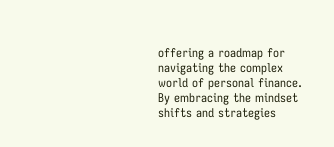offering a roadmap for navigating the complex world of personal finance. By embracing the mindset shifts and strategies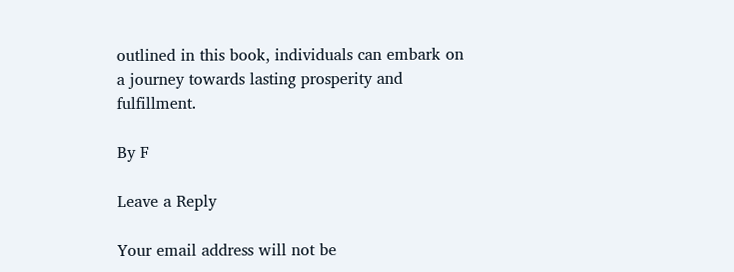outlined in this book, individuals can embark on a journey towards lasting prosperity and fulfillment.

By F

Leave a Reply

Your email address will not be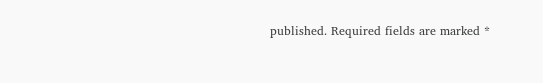published. Required fields are marked *